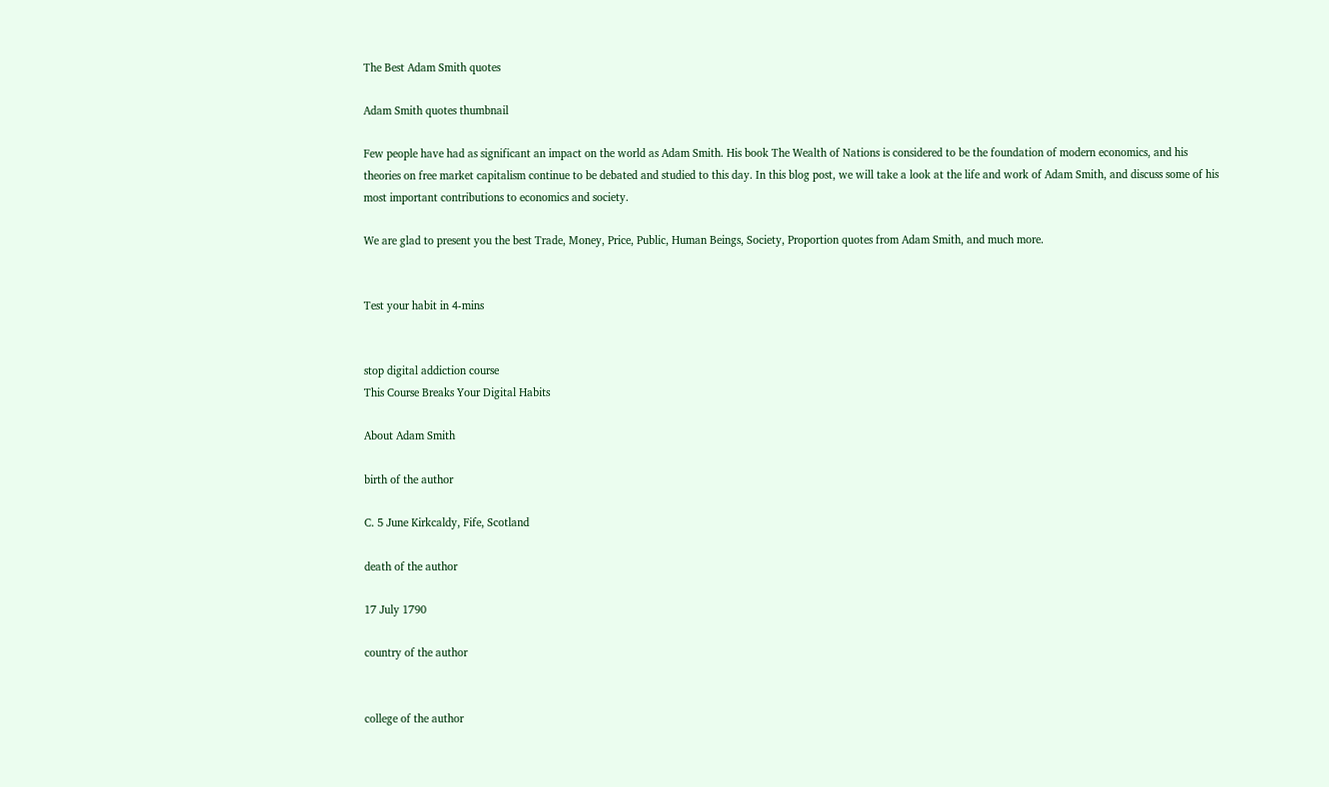The Best Adam Smith quotes

Adam Smith quotes thumbnail

Few people have had as significant an impact on the world as Adam Smith. His book The Wealth of Nations is considered to be the foundation of modern economics, and his theories on free market capitalism continue to be debated and studied to this day. In this blog post, we will take a look at the life and work of Adam Smith, and discuss some of his most important contributions to economics and society.

We are glad to present you the best Trade, Money, Price, Public, Human Beings, Society, Proportion quotes from Adam Smith, and much more.


Test your habit in 4-mins


stop digital addiction course
This Course Breaks Your Digital Habits

About Adam Smith

birth of the author

C. 5 June Kirkcaldy, Fife, Scotland

death of the author

17 July 1790

country of the author


college of the author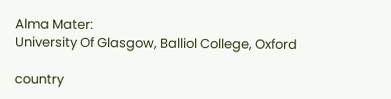Alma Mater:
University Of Glasgow, Balliol College, Oxford

country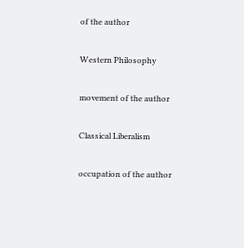of the author

Western Philosophy

movement of the author

Classical Liberalism

occupation of the author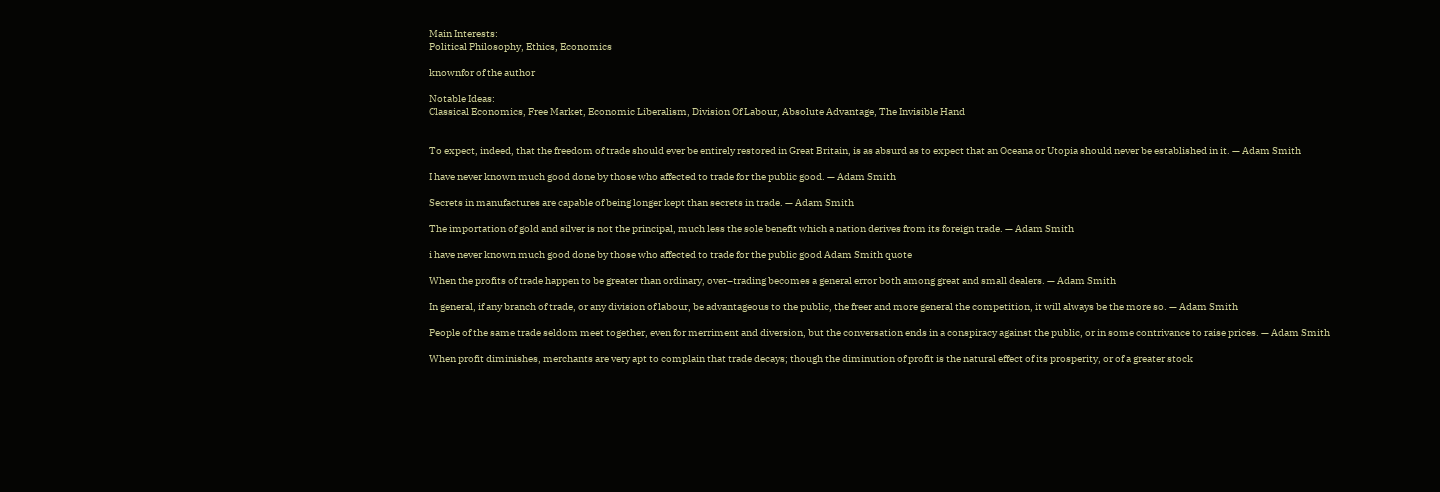Main Interests:
Political Philosophy, Ethics, Economics

knownfor of the author

Notable Ideas:
Classical Economics, Free Market, Economic Liberalism, Division Of Labour, Absolute Advantage, The Invisible Hand


To expect, indeed, that the freedom of trade should ever be entirely restored in Great Britain, is as absurd as to expect that an Oceana or Utopia should never be established in it. — Adam Smith

I have never known much good done by those who affected to trade for the public good. — Adam Smith

Secrets in manufactures are capable of being longer kept than secrets in trade. — Adam Smith

The importation of gold and silver is not the principal, much less the sole benefit which a nation derives from its foreign trade. — Adam Smith

i have never known much good done by those who affected to trade for the public good Adam Smith quote

When the profits of trade happen to be greater than ordinary, over–trading becomes a general error both among great and small dealers. — Adam Smith

In general, if any branch of trade, or any division of labour, be advantageous to the public, the freer and more general the competition, it will always be the more so. — Adam Smith

People of the same trade seldom meet together, even for merriment and diversion, but the conversation ends in a conspiracy against the public, or in some contrivance to raise prices. — Adam Smith

When profit diminishes, merchants are very apt to complain that trade decays; though the diminution of profit is the natural effect of its prosperity, or of a greater stock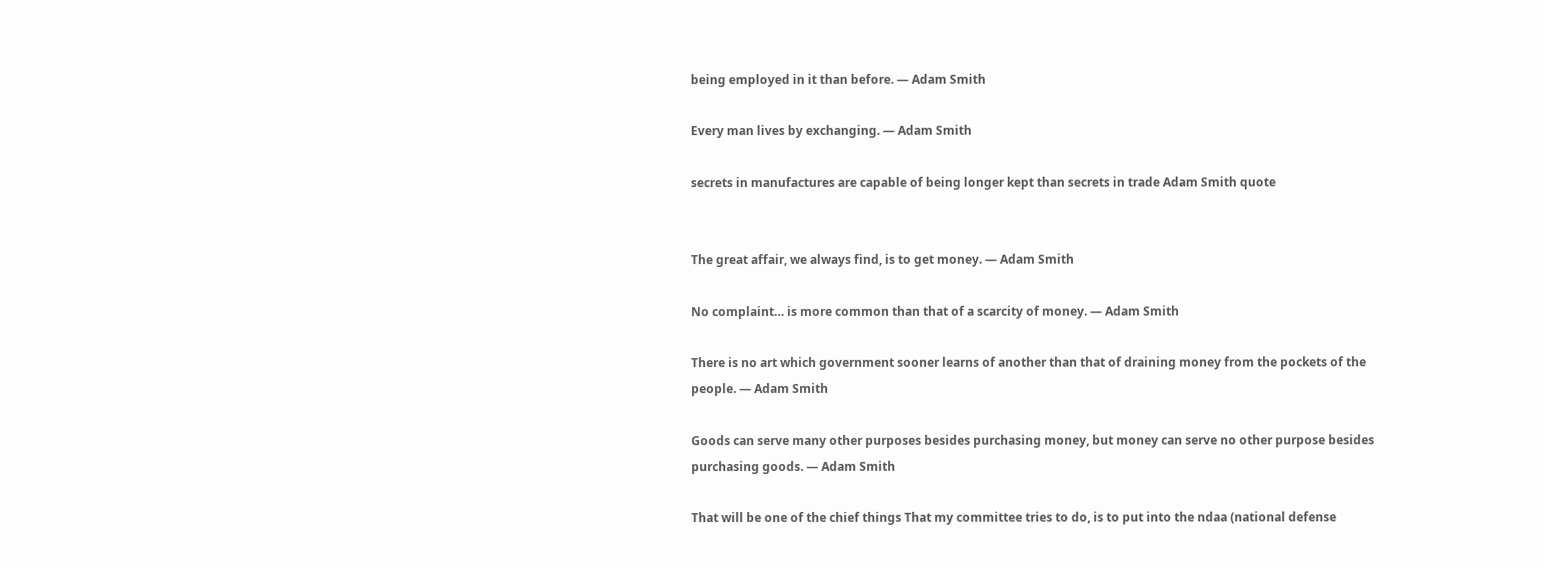being employed in it than before. — Adam Smith

Every man lives by exchanging. — Adam Smith

secrets in manufactures are capable of being longer kept than secrets in trade Adam Smith quote


The great affair, we always find, is to get money. — Adam Smith

No complaint… is more common than that of a scarcity of money. — Adam Smith

There is no art which government sooner learns of another than that of draining money from the pockets of the people. — Adam Smith

Goods can serve many other purposes besides purchasing money, but money can serve no other purpose besides purchasing goods. — Adam Smith

That will be one of the chief things That my committee tries to do, is to put into the ndaa (national defense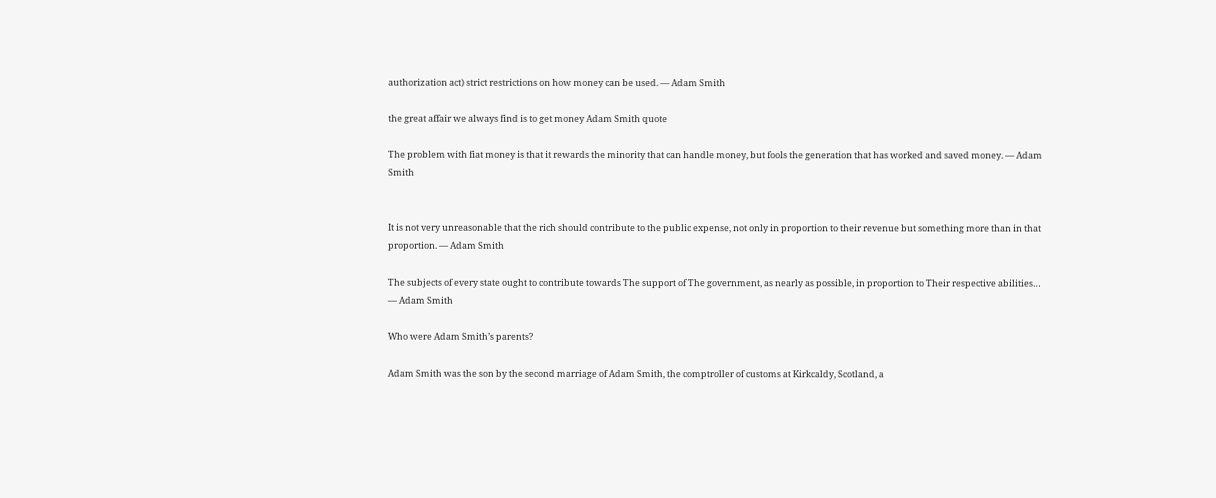authorization act) strict restrictions on how money can be used. — Adam Smith

the great affair we always find is to get money Adam Smith quote

The problem with fiat money is that it rewards the minority that can handle money, but fools the generation that has worked and saved money. — Adam Smith


It is not very unreasonable that the rich should contribute to the public expense, not only in proportion to their revenue but something more than in that proportion. — Adam Smith

The subjects of every state ought to contribute towards The support of The government, as nearly as possible, in proportion to Their respective abilities… — Adam Smith

Who were Adam Smith’s parents?

Adam Smith was the son by the second marriage of Adam Smith, the comptroller of customs at Kirkcaldy, Scotland, a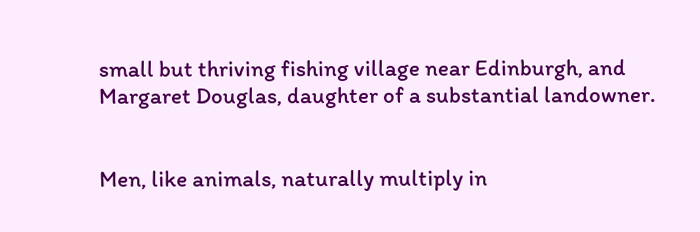small but thriving fishing village near Edinburgh, and Margaret Douglas, daughter of a substantial landowner.


Men, like animals, naturally multiply in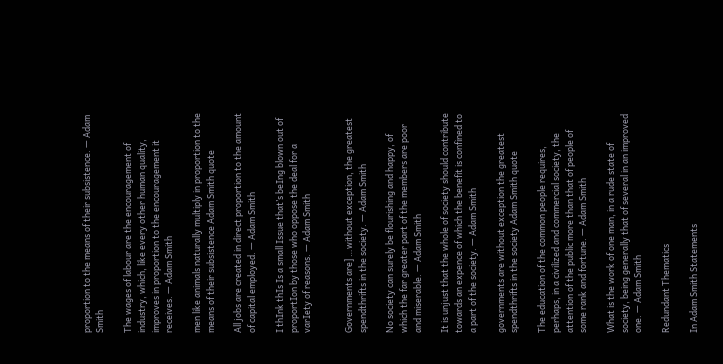proportion to the means of their subsistence. — Adam Smith

The wages of labour are the encouragement of industry, which, like every other human quality, improves in proportion to the encouragement it receives. — Adam Smith

men like animals naturally multiply in proportion to the means of their subsistence Adam Smith quote

All jobs are created in direct proportion to the amount of capital employed. — Adam Smith

I thInk thIs Is a small Issue that’s beIng blown out of proportIon by those who oppose the deal for a varIety of reasons. — Adam Smith


Governments are] …without exception, the greatest spendthrifts in the society. — Adam Smith

No society can surely be flourishing and happy, of which the far greater part of the members are poor and miserable. — Adam Smith

It is unjust that the whole of society should contribute towards an expence of which the benefit is confined to a part of the society. — Adam Smith

governments are without exception the greatest spendthrifts in the society Adam Smith quote

The education of the common people requires, perhaps, in a civilized and commercial society, the attention of the public more than that of people of some rank and fortune. — Adam Smith

What is the work of one man, in a rude state of society, being generally that of several in an improved one. — Adam Smith

Redundant Thematics

In Adam Smith Statements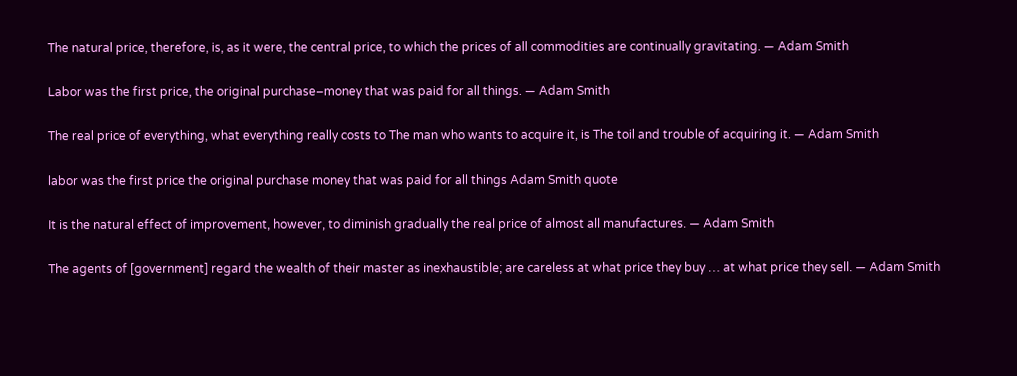The natural price, therefore, is, as it were, the central price, to which the prices of all commodities are continually gravitating. — Adam Smith

Labor was the first price, the original purchase–money that was paid for all things. — Adam Smith

The real price of everything, what everything really costs to The man who wants to acquire it, is The toil and trouble of acquiring it. — Adam Smith

labor was the first price the original purchase money that was paid for all things Adam Smith quote

It is the natural effect of improvement, however, to diminish gradually the real price of almost all manufactures. — Adam Smith

The agents of [government] regard the wealth of their master as inexhaustible; are careless at what price they buy … at what price they sell. — Adam Smith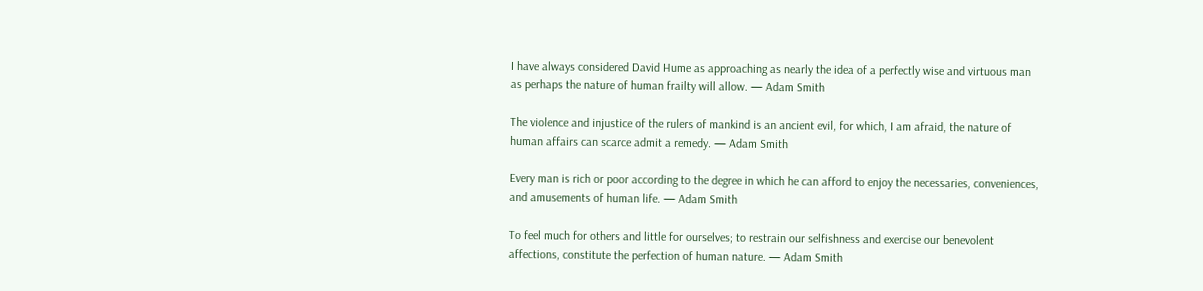I have always considered David Hume as approaching as nearly the idea of a perfectly wise and virtuous man as perhaps the nature of human frailty will allow. — Adam Smith

The violence and injustice of the rulers of mankind is an ancient evil, for which, I am afraid, the nature of human affairs can scarce admit a remedy. — Adam Smith

Every man is rich or poor according to the degree in which he can afford to enjoy the necessaries, conveniences, and amusements of human life. — Adam Smith

To feel much for others and little for ourselves; to restrain our selfishness and exercise our benevolent affections, constitute the perfection of human nature. — Adam Smith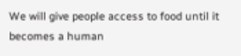We will give people access to food until it becomes a human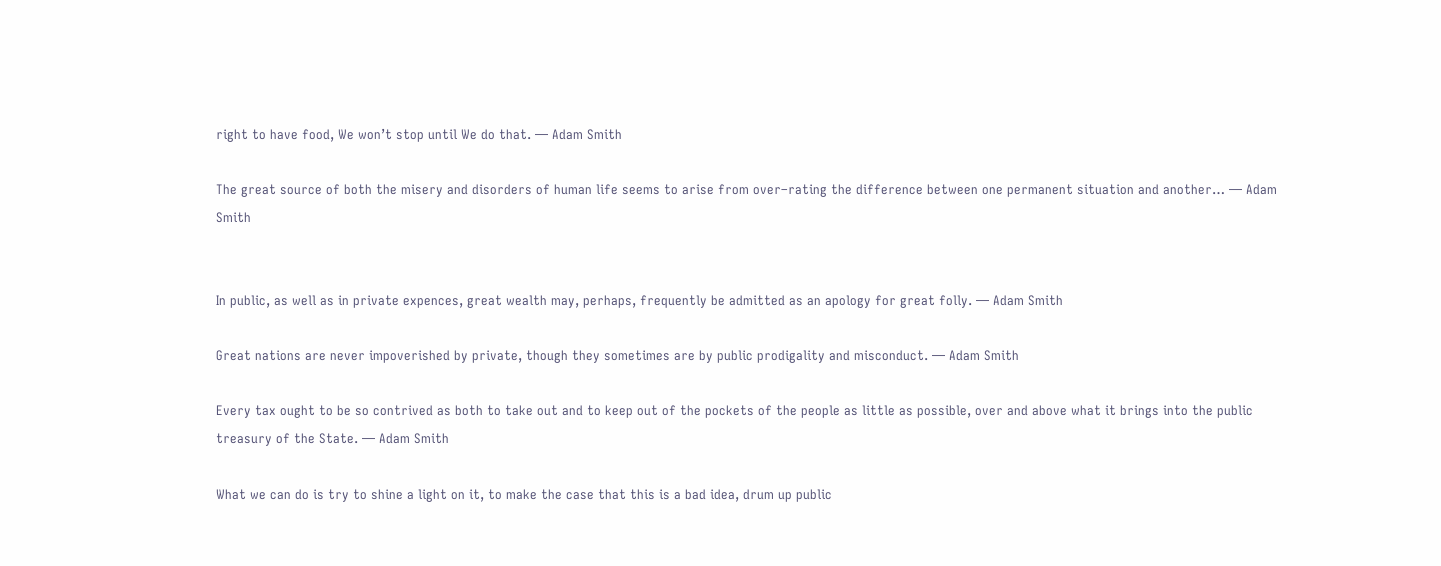right to have food, We won’t stop until We do that. — Adam Smith

The great source of both the misery and disorders of human life seems to arise from over–rating the difference between one permanent situation and another… — Adam Smith


In public, as well as in private expences, great wealth may, perhaps, frequently be admitted as an apology for great folly. — Adam Smith

Great nations are never impoverished by private, though they sometimes are by public prodigality and misconduct. — Adam Smith

Every tax ought to be so contrived as both to take out and to keep out of the pockets of the people as little as possible, over and above what it brings into the public treasury of the State. — Adam Smith

What we can do is try to shine a light on it, to make the case that this is a bad idea, drum up public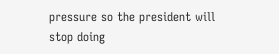pressure so the president will stop doing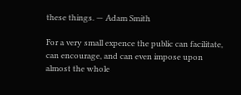these things. — Adam Smith

For a very small expence the public can facilitate, can encourage, and can even impose upon almost the whole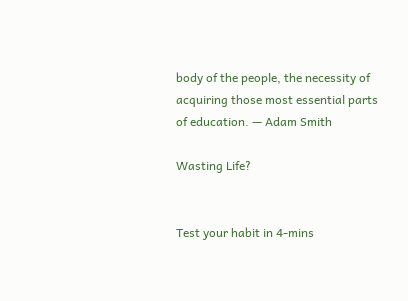body of the people, the necessity of acquiring those most essential parts of education. — Adam Smith

Wasting Life?


Test your habit in 4-mins